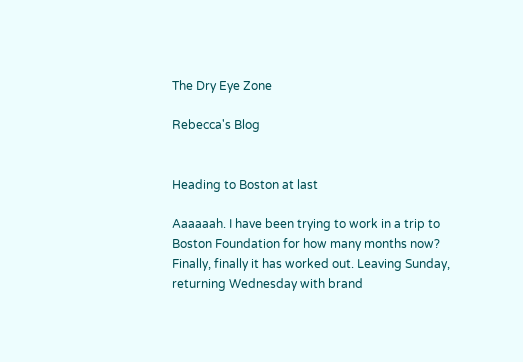The Dry Eye Zone

Rebecca's Blog


Heading to Boston at last

Aaaaaah. I have been trying to work in a trip to Boston Foundation for how many months now? Finally, finally it has worked out. Leaving Sunday, returning Wednesday with brand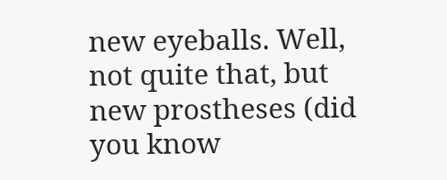new eyeballs. Well, not quite that, but new prostheses (did you know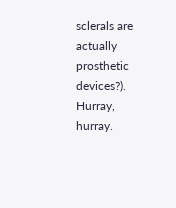sclerals are actually prosthetic devices?). Hurray, hurray.